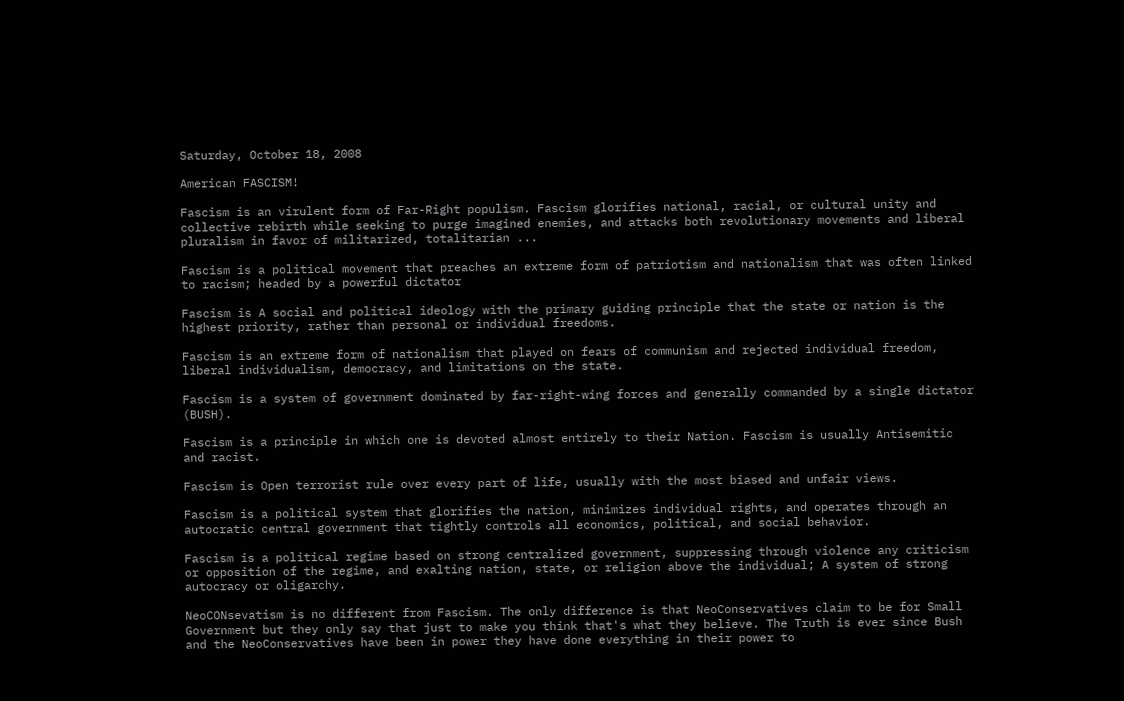Saturday, October 18, 2008

American FASCISM!

Fascism is an virulent form of Far-Right populism. Fascism glorifies national, racial, or cultural unity and collective rebirth while seeking to purge imagined enemies, and attacks both revolutionary movements and liberal pluralism in favor of militarized, totalitarian ...

Fascism is a political movement that preaches an extreme form of patriotism and nationalism that was often linked to racism; headed by a powerful dictator

Fascism is A social and political ideology with the primary guiding principle that the state or nation is the highest priority, rather than personal or individual freedoms.

Fascism is an extreme form of nationalism that played on fears of communism and rejected individual freedom, liberal individualism, democracy, and limitations on the state.

Fascism is a system of government dominated by far-right-wing forces and generally commanded by a single dictator (BUSH).

Fascism is a principle in which one is devoted almost entirely to their Nation. Fascism is usually Antisemitic and racist.

Fascism is Open terrorist rule over every part of life, usually with the most biased and unfair views.

Fascism is a political system that glorifies the nation, minimizes individual rights, and operates through an autocratic central government that tightly controls all economics, political, and social behavior.

Fascism is a political regime based on strong centralized government, suppressing through violence any criticism or opposition of the regime, and exalting nation, state, or religion above the individual; A system of strong autocracy or oligarchy.

NeoCONsevatism is no different from Fascism. The only difference is that NeoConservatives claim to be for Small Government but they only say that just to make you think that's what they believe. The Truth is ever since Bush and the NeoConservatives have been in power they have done everything in their power to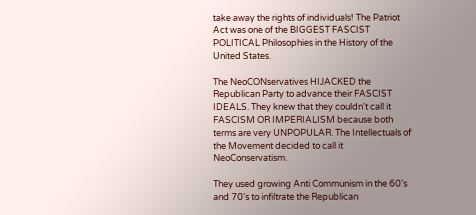take away the rights of individuals! The Patriot Act was one of the BIGGEST FASCIST POLITICAL Philosophies in the History of the United States.

The NeoCONservatives HIJACKED the Republican Party to advance their FASCIST IDEALS. They knew that they couldn't call it FASCISM OR IMPERIALISM because both terms are very UNPOPULAR. The Intellectuals of the Movement decided to call it NeoConservatism.

They used growing Anti Communism in the 60's and 70's to infiltrate the Republican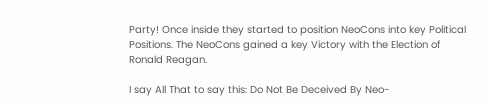Party! Once inside they started to position NeoCons into key Political Positions. The NeoCons gained a key Victory with the Election of Ronald Reagan.

I say All That to say this: Do Not Be Deceived By Neo-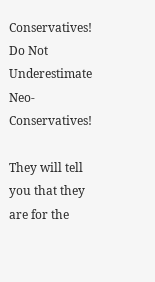Conservatives! Do Not Underestimate Neo-Conservatives!

They will tell you that they are for the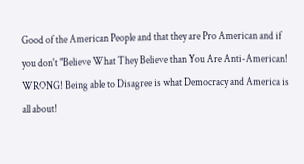Good of the American People and that they are Pro American and if you don't "Believe What They Believe than You Are Anti-American! WRONG! Being able to Disagree is what Democracy and America is all about!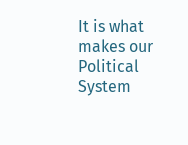It is what makes our Political System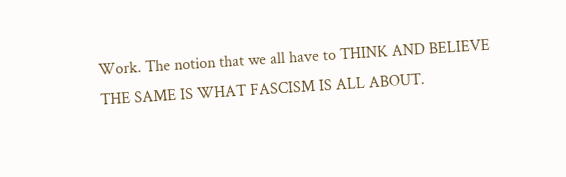Work. The notion that we all have to THINK AND BELIEVE THE SAME IS WHAT FASCISM IS ALL ABOUT.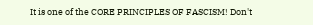It is one of the CORE PRINCIPLES OF FASCISM! Don't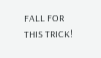FALL FOR THIS TRICK!